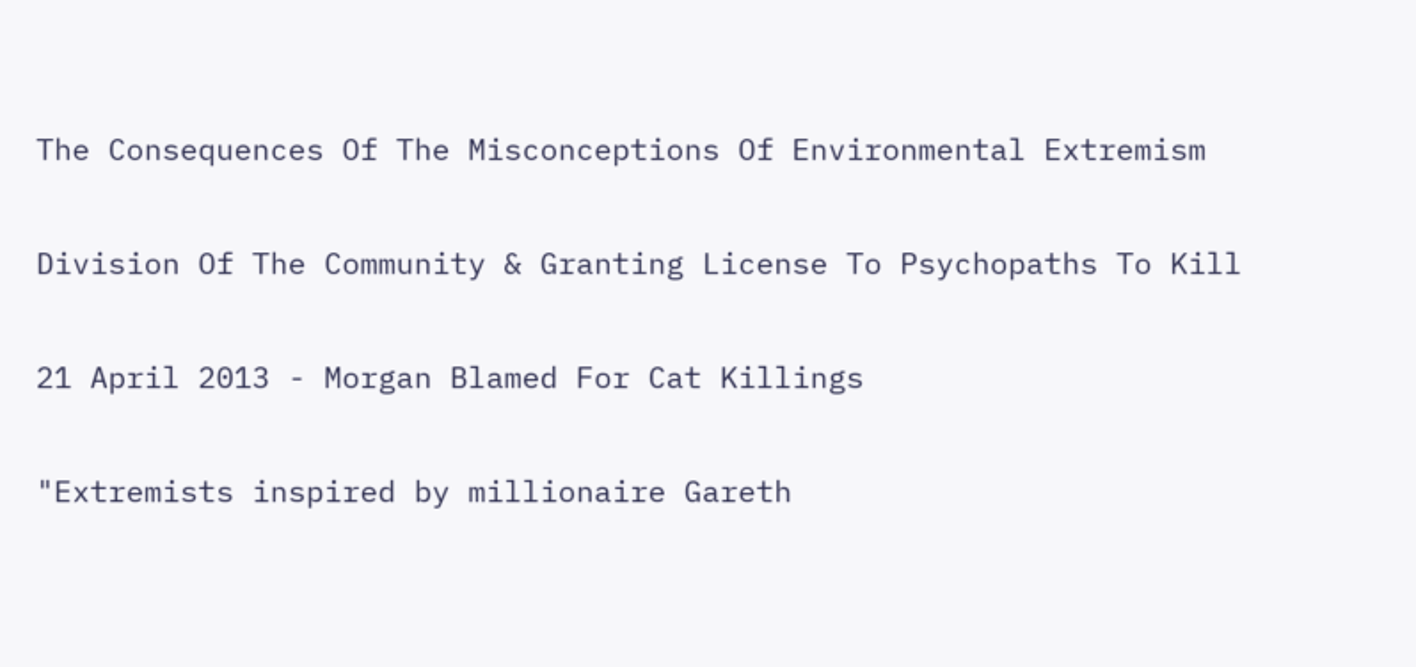The Consequences Of The Misconceptions Of Environmental Extremism

Division Of The Community & Granting License To Psychopaths To Kill

21 April 2013 - Morgan Blamed For Cat Killings

"Extremists inspired by millionaire Gareth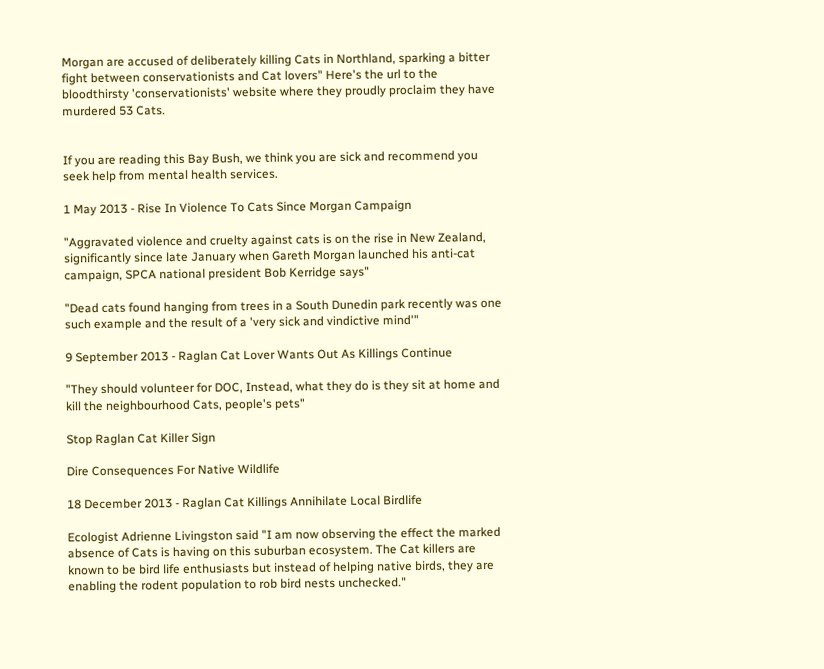Morgan are accused of deliberately killing Cats in Northland, sparking a bitter fight between conservationists and Cat lovers" Here's the url to the bloodthirsty 'conservationists' website where they proudly proclaim they have murdered 53 Cats.


If you are reading this Bay Bush, we think you are sick and recommend you seek help from mental health services.

1 May 2013 - Rise In Violence To Cats Since Morgan Campaign

"Aggravated violence and cruelty against cats is on the rise in New Zealand, significantly since late January when Gareth Morgan launched his anti-cat campaign, SPCA national president Bob Kerridge says"

"Dead cats found hanging from trees in a South Dunedin park recently was one such example and the result of a 'very sick and vindictive mind'"

9 September 2013 - Raglan Cat Lover Wants Out As Killings Continue

"They should volunteer for DOC, Instead, what they do is they sit at home and kill the neighbourhood Cats, people's pets"

Stop Raglan Cat Killer Sign

Dire Consequences For Native Wildlife

18 December 2013 - Raglan Cat Killings Annihilate Local Birdlife

Ecologist Adrienne Livingston said "I am now observing the effect the marked absence of Cats is having on this suburban ecosystem. The Cat killers are known to be bird life enthusiasts but instead of helping native birds, they are enabling the rodent population to rob bird nests unchecked."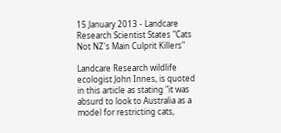15 January 2013 - Landcare Research Scientist States "Cats Not NZ's Main Culprit Killers"

Landcare Research wildlife ecologist John Innes, is quoted in this article as stating "it was absurd to look to Australia as a model for restricting cats,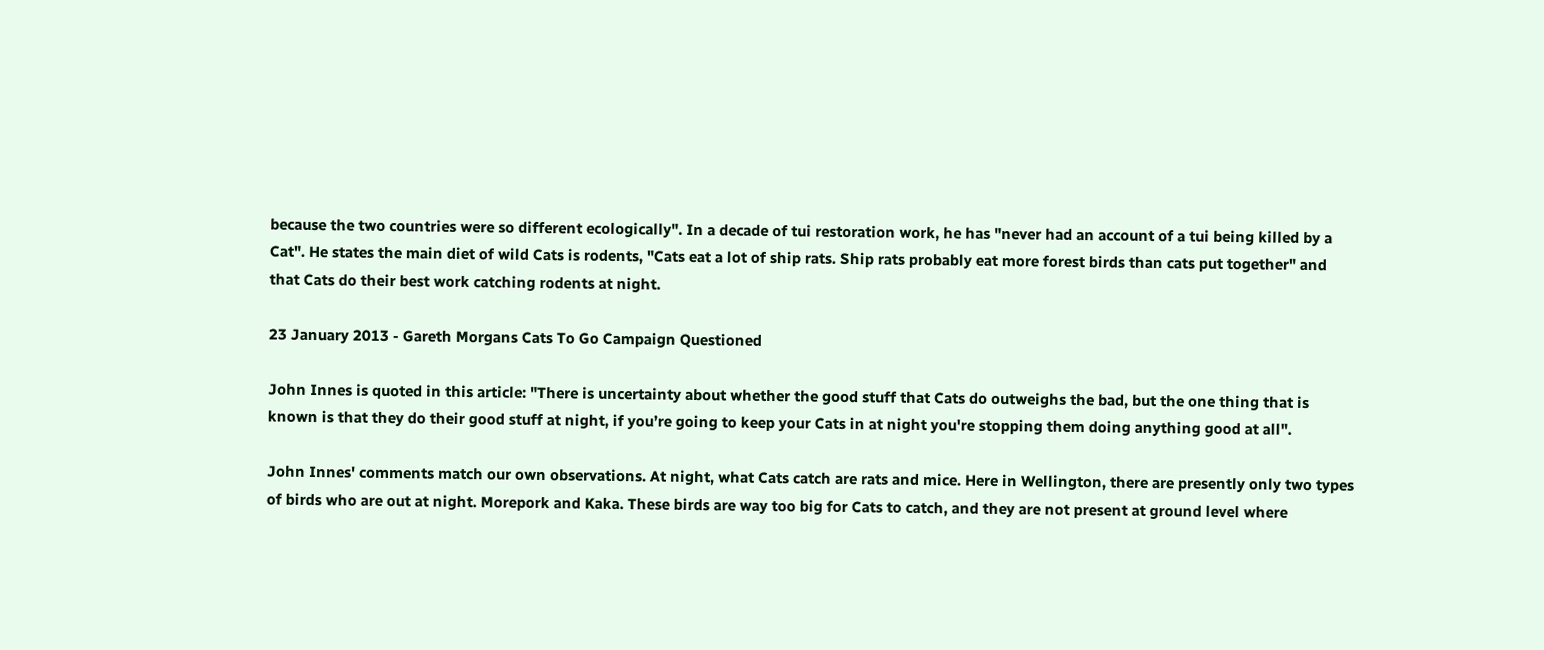because the two countries were so different ecologically". In a decade of tui restoration work, he has "never had an account of a tui being killed by a Cat". He states the main diet of wild Cats is rodents, "Cats eat a lot of ship rats. Ship rats probably eat more forest birds than cats put together" and that Cats do their best work catching rodents at night.

23 January 2013 - Gareth Morgans Cats To Go Campaign Questioned

John Innes is quoted in this article: "There is uncertainty about whether the good stuff that Cats do outweighs the bad, but the one thing that is known is that they do their good stuff at night, if you’re going to keep your Cats in at night you're stopping them doing anything good at all".

John Innes' comments match our own observations. At night, what Cats catch are rats and mice. Here in Wellington, there are presently only two types of birds who are out at night. Morepork and Kaka. These birds are way too big for Cats to catch, and they are not present at ground level where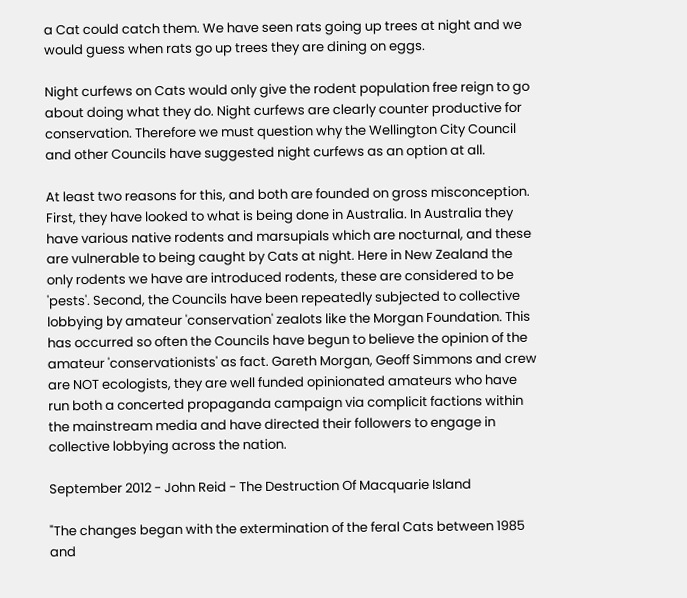a Cat could catch them. We have seen rats going up trees at night and we would guess when rats go up trees they are dining on eggs.

Night curfews on Cats would only give the rodent population free reign to go about doing what they do. Night curfews are clearly counter productive for conservation. Therefore we must question why the Wellington City Council and other Councils have suggested night curfews as an option at all.

At least two reasons for this, and both are founded on gross misconception. First, they have looked to what is being done in Australia. In Australia they have various native rodents and marsupials which are nocturnal, and these are vulnerable to being caught by Cats at night. Here in New Zealand the only rodents we have are introduced rodents, these are considered to be 'pests'. Second, the Councils have been repeatedly subjected to collective lobbying by amateur 'conservation' zealots like the Morgan Foundation. This has occurred so often the Councils have begun to believe the opinion of the amateur 'conservationists' as fact. Gareth Morgan, Geoff Simmons and crew are NOT ecologists, they are well funded opinionated amateurs who have run both a concerted propaganda campaign via complicit factions within the mainstream media and have directed their followers to engage in collective lobbying across the nation.

September 2012 - John Reid - The Destruction Of Macquarie Island

"The changes began with the extermination of the feral Cats between 1985 and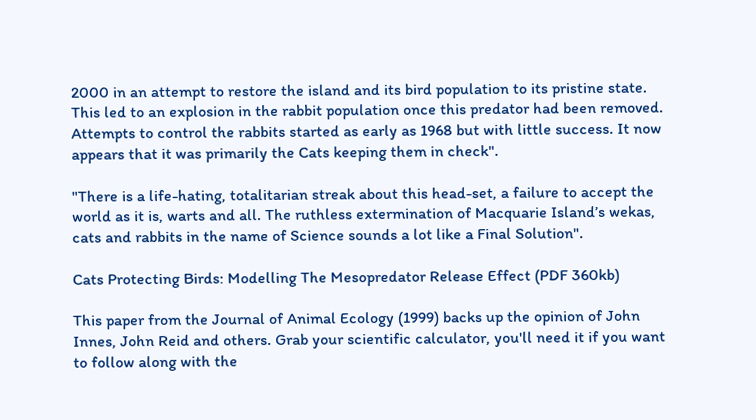2000 in an attempt to restore the island and its bird population to its pristine state. This led to an explosion in the rabbit population once this predator had been removed. Attempts to control the rabbits started as early as 1968 but with little success. It now appears that it was primarily the Cats keeping them in check".

"There is a life-hating, totalitarian streak about this head-set, a failure to accept the world as it is, warts and all. The ruthless extermination of Macquarie Island’s wekas, cats and rabbits in the name of Science sounds a lot like a Final Solution".

Cats Protecting Birds: Modelling The Mesopredator Release Effect (PDF 360kb)

This paper from the Journal of Animal Ecology (1999) backs up the opinion of John Innes, John Reid and others. Grab your scientific calculator, you'll need it if you want to follow along with the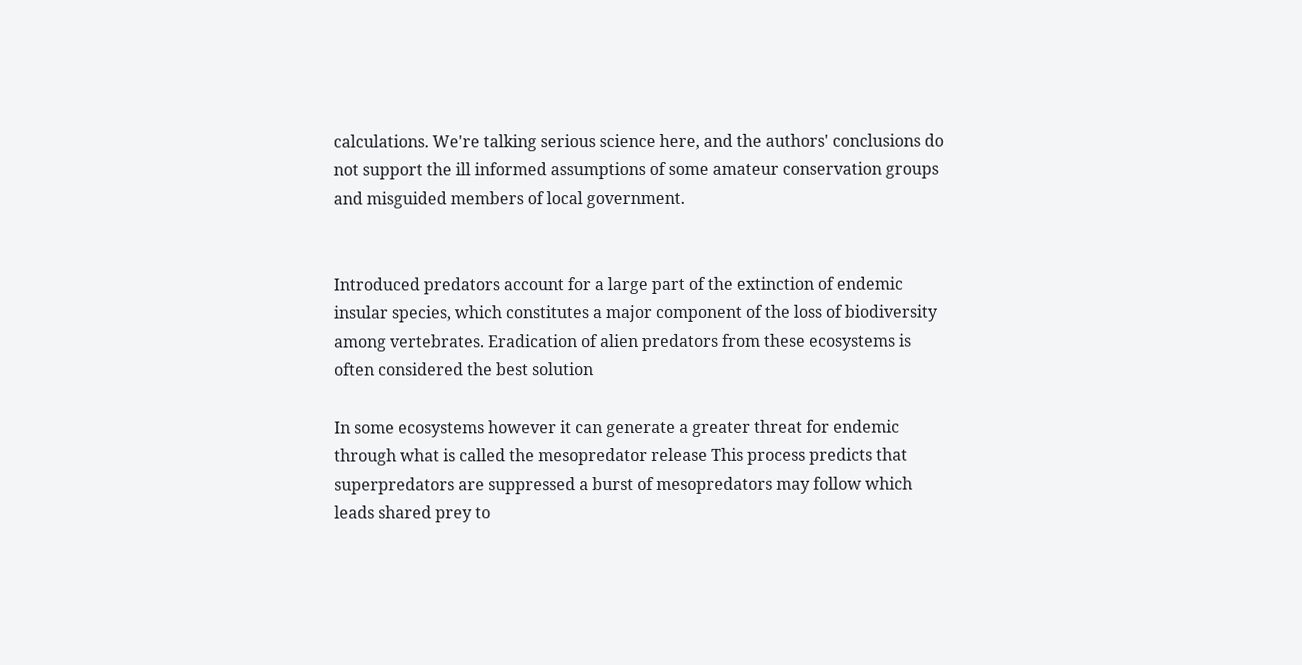calculations. We're talking serious science here, and the authors' conclusions do not support the ill informed assumptions of some amateur conservation groups and misguided members of local government.


Introduced predators account for a large part of the extinction of endemic insular species, which constitutes a major component of the loss of biodiversity among vertebrates. Eradication of alien predators from these ecosystems is often considered the best solution

In some ecosystems however it can generate a greater threat for endemic through what is called the mesopredator release This process predicts that superpredators are suppressed a burst of mesopredators may follow which leads shared prey to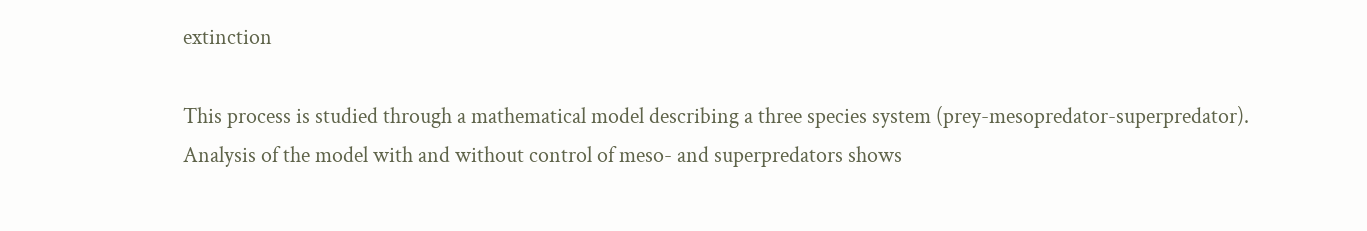extinction

This process is studied through a mathematical model describing a three species system (prey-mesopredator-superpredator). Analysis of the model with and without control of meso- and superpredators shows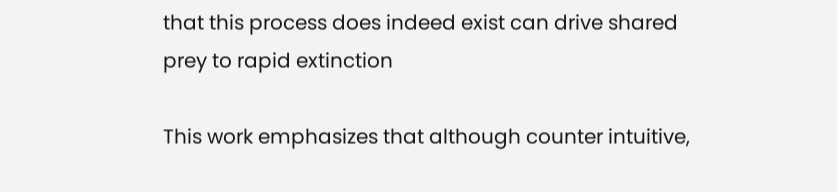that this process does indeed exist can drive shared prey to rapid extinction

This work emphasizes that although counter intuitive,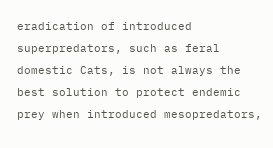eradication of introduced superpredators, such as feral domestic Cats, is not always the best solution to protect endemic prey when introduced mesopredators,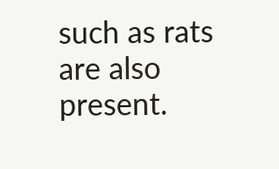such as rats are also present.